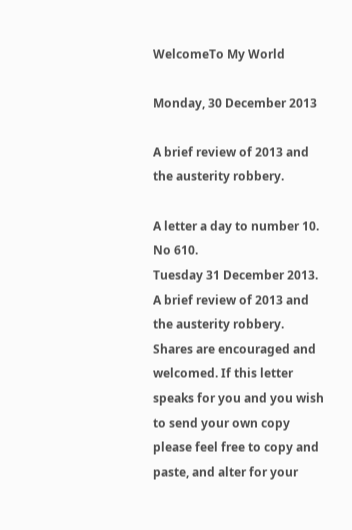WelcomeTo My World

Monday, 30 December 2013

A brief review of 2013 and the austerity robbery.

A letter a day to number 10. No 610.
Tuesday 31 December 2013. A brief review of 2013 and the austerity robbery.
Shares are encouraged and welcomed. If this letter speaks for you and you wish to send your own copy please feel free to copy and paste, and alter for your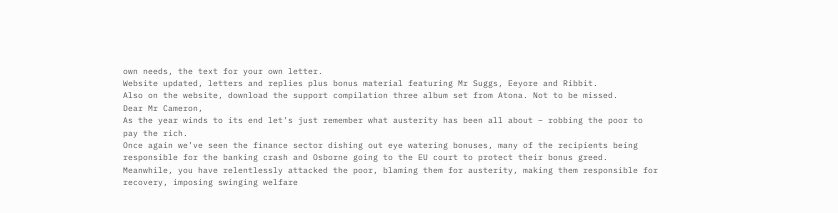own needs, the text for your own letter.
Website updated, letters and replies plus bonus material featuring Mr Suggs, Eeyore and Ribbit.
Also on the website, download the support compilation three album set from Atona. Not to be missed.
Dear Mr Cameron,
As the year winds to its end let’s just remember what austerity has been all about – robbing the poor to pay the rich.
Once again we’ve seen the finance sector dishing out eye watering bonuses, many of the recipients being responsible for the banking crash and Osborne going to the EU court to protect their bonus greed.
Meanwhile, you have relentlessly attacked the poor, blaming them for austerity, making them responsible for recovery, imposing swinging welfare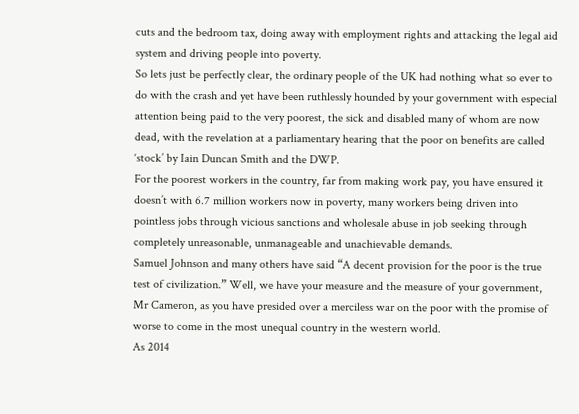cuts and the bedroom tax, doing away with employment rights and attacking the legal aid system and driving people into poverty.
So lets just be perfectly clear, the ordinary people of the UK had nothing what so ever to do with the crash and yet have been ruthlessly hounded by your government with especial attention being paid to the very poorest, the sick and disabled many of whom are now dead, with the revelation at a parliamentary hearing that the poor on benefits are called ‘stock’ by Iain Duncan Smith and the DWP.
For the poorest workers in the country, far from making work pay, you have ensured it doesn’t with 6.7 million workers now in poverty, many workers being driven into pointless jobs through vicious sanctions and wholesale abuse in job seeking through completely unreasonable, unmanageable and unachievable demands.
Samuel Johnson and many others have said “A decent provision for the poor is the true test of civilization.” Well, we have your measure and the measure of your government, Mr Cameron, as you have presided over a merciless war on the poor with the promise of worse to come in the most unequal country in the western world.
As 2014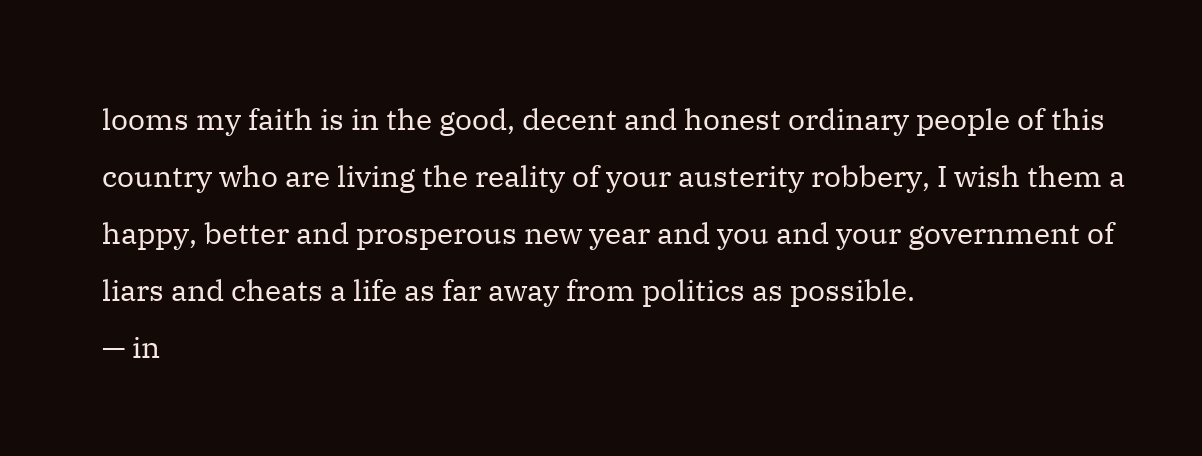looms my faith is in the good, decent and honest ordinary people of this country who are living the reality of your austerity robbery, I wish them a happy, better and prosperous new year and you and your government of liars and cheats a life as far away from politics as possible.
— in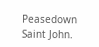Peasedown Saint John.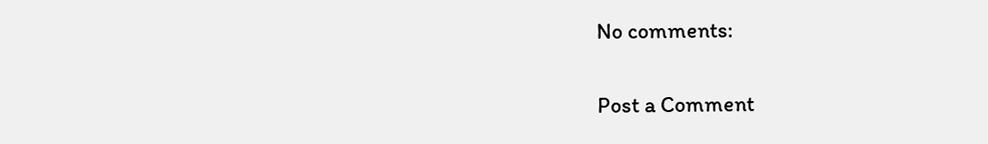No comments:

Post a Comment